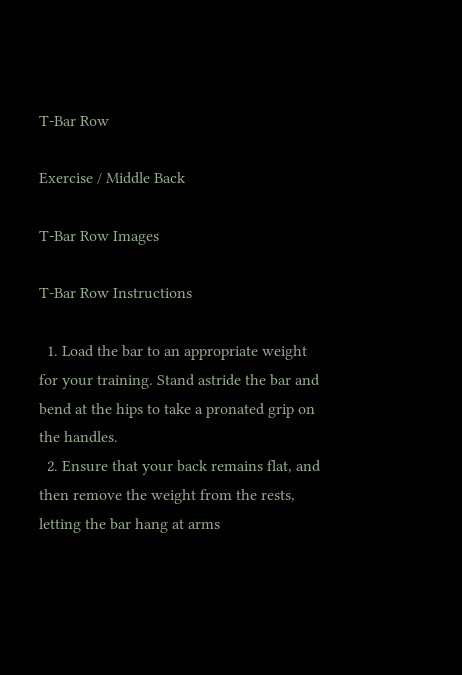T-Bar Row

Exercise / Middle Back

T-Bar Row Images

T-Bar Row Instructions

  1. Load the bar to an appropriate weight for your training. Stand astride the bar and bend at the hips to take a pronated grip on the handles.
  2. Ensure that your back remains flat, and then remove the weight from the rests, letting the bar hang at arms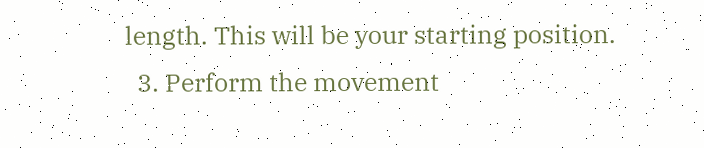length. This will be your starting position.
  3. Perform the movement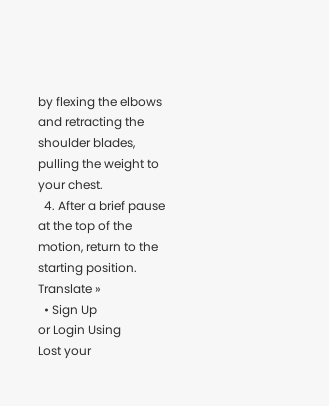by flexing the elbows and retracting the shoulder blades, pulling the weight to your chest.
  4. After a brief pause at the top of the motion, return to the starting position.
Translate »
  • Sign Up
or Login Using
Lost your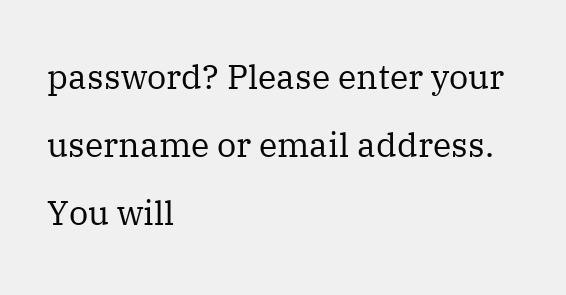password? Please enter your username or email address. You will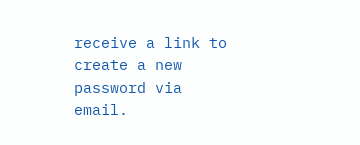receive a link to create a new password via email.